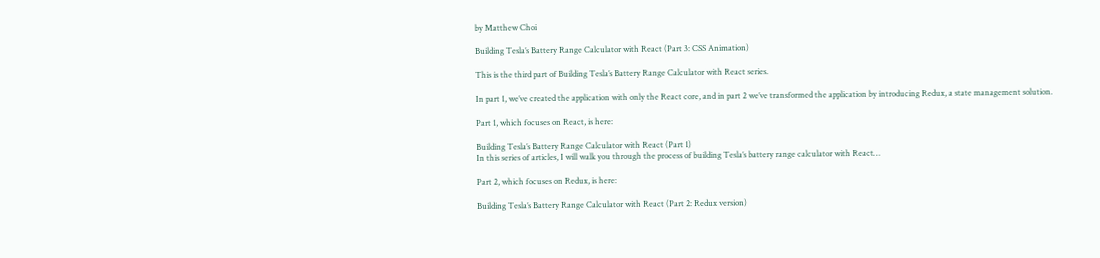by Matthew Choi

Building Tesla’s Battery Range Calculator with React (Part 3: CSS Animation)

This is the third part of Building Tesla’s Battery Range Calculator with React series.

In part 1, we’ve created the application with only the React core, and in part 2 we’ve transformed the application by introducing Redux, a state management solution.

Part 1, which focuses on React, is here:

Building Tesla’s Battery Range Calculator with React (Part 1)
In this series of articles, I will walk you through the process of building Tesla’s battery range calculator with React…

Part 2, which focuses on Redux, is here:

Building Tesla’s Battery Range Calculator with React (Part 2: Redux version)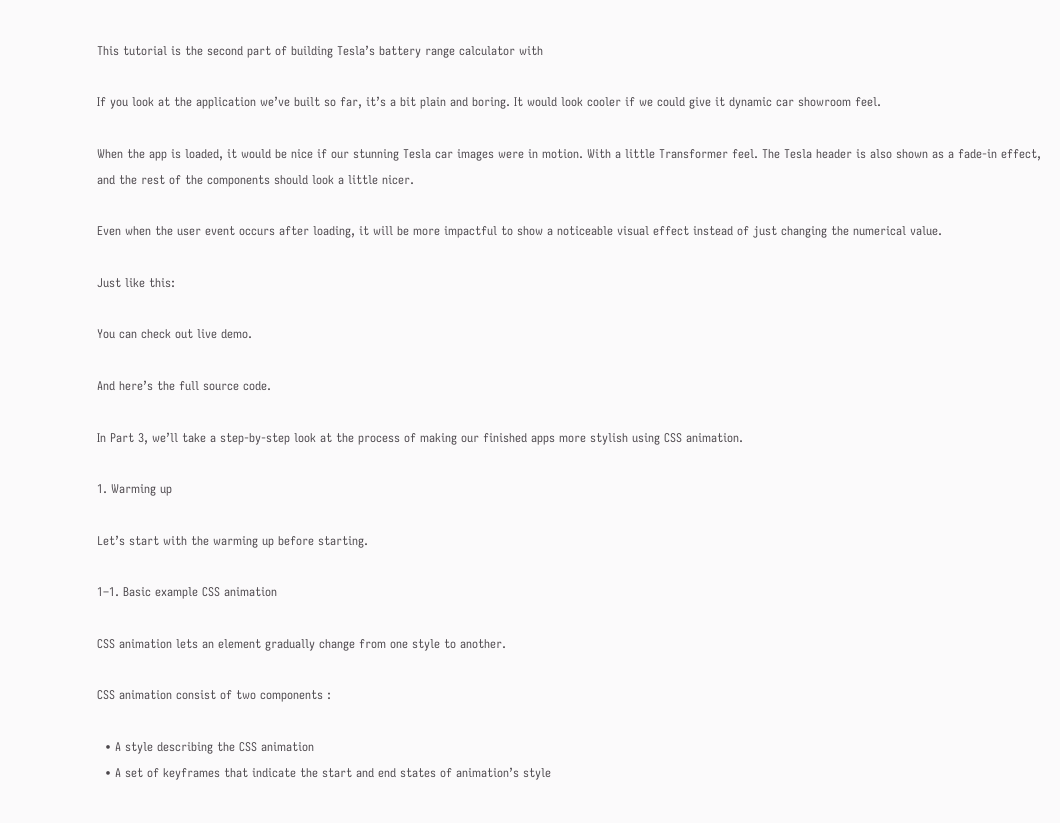This tutorial is the second part of building Tesla’s battery range calculator with

If you look at the application we’ve built so far, it’s a bit plain and boring. It would look cooler if we could give it dynamic car showroom feel.

When the app is loaded, it would be nice if our stunning Tesla car images were in motion. With a little Transformer feel. The Tesla header is also shown as a fade-in effect, and the rest of the components should look a little nicer.

Even when the user event occurs after loading, it will be more impactful to show a noticeable visual effect instead of just changing the numerical value.

Just like this:

You can check out live demo.

And here’s the full source code.

In Part 3, we’ll take a step-by-step look at the process of making our finished apps more stylish using CSS animation.

1. Warming up

Let’s start with the warming up before starting.

1–1. Basic example CSS animation

CSS animation lets an element gradually change from one style to another.

CSS animation consist of two components :

  • A style describing the CSS animation
  • A set of keyframes that indicate the start and end states of animation’s style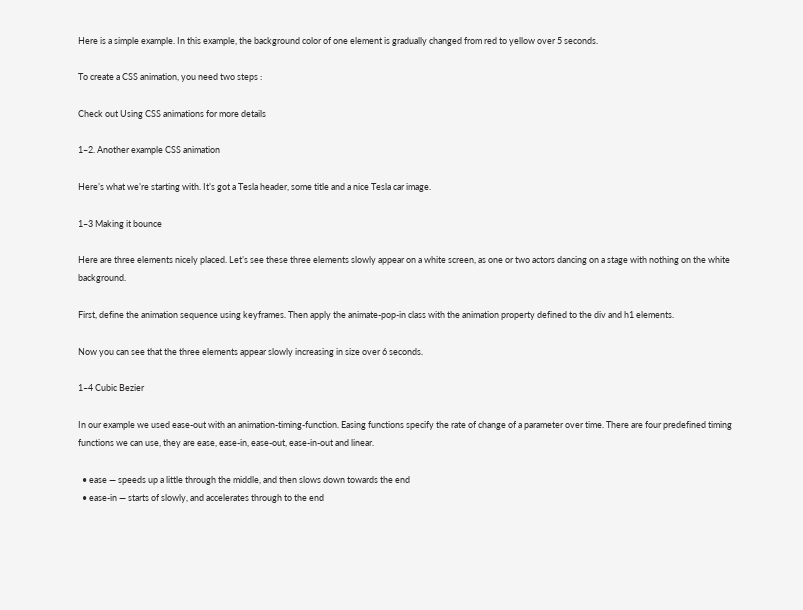Here is a simple example. In this example, the background color of one element is gradually changed from red to yellow over 5 seconds.

To create a CSS animation, you need two steps :

Check out Using CSS animations for more details

1–2. Another example CSS animation

Here’s what we’re starting with. It’s got a Tesla header, some title and a nice Tesla car image.

1–3 Making it bounce

Here are three elements nicely placed. Let’s see these three elements slowly appear on a white screen, as one or two actors dancing on a stage with nothing on the white background.

First, define the animation sequence using keyframes. Then apply the animate-pop-in class with the animation property defined to the div and h1 elements.

Now you can see that the three elements appear slowly increasing in size over 6 seconds.

1–4 Cubic Bezier

In our example we used ease-out with an animation-timing-function. Easing functions specify the rate of change of a parameter over time. There are four predefined timing functions we can use, they are ease, ease-in, ease-out, ease-in-out and linear.

  • ease — speeds up a little through the middle, and then slows down towards the end
  • ease-in — starts of slowly, and accelerates through to the end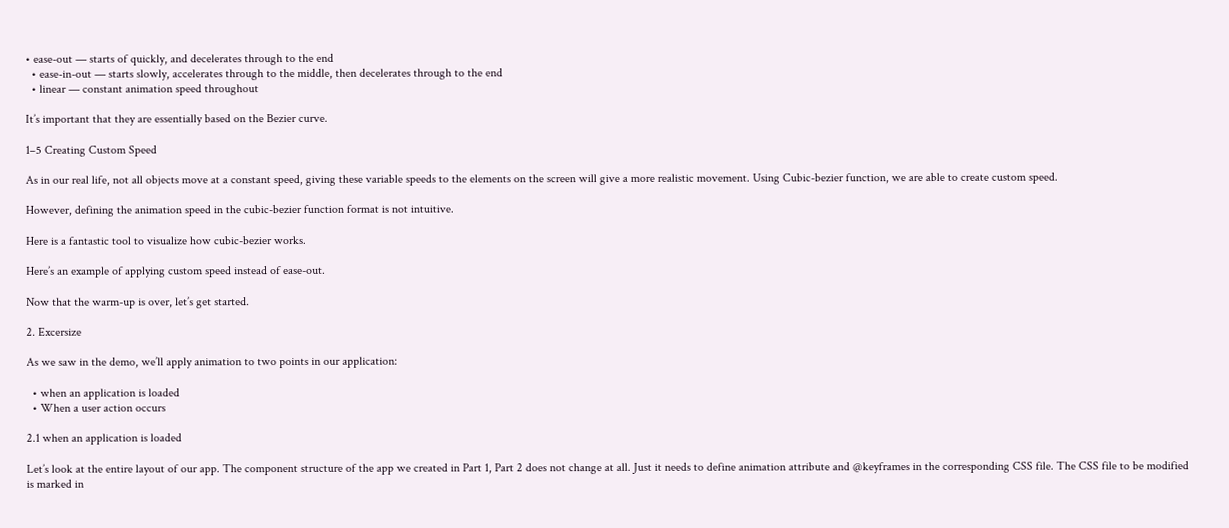• ease-out — starts of quickly, and decelerates through to the end
  • ease-in-out — starts slowly, accelerates through to the middle, then decelerates through to the end
  • linear — constant animation speed throughout

It’s important that they are essentially based on the Bezier curve.

1–5 Creating Custom Speed

As in our real life, not all objects move at a constant speed, giving these variable speeds to the elements on the screen will give a more realistic movement. Using Cubic-bezier function, we are able to create custom speed.

However, defining the animation speed in the cubic-bezier function format is not intuitive.

Here is a fantastic tool to visualize how cubic-bezier works.

Here’s an example of applying custom speed instead of ease-out.

Now that the warm-up is over, let’s get started.

2. Excersize

As we saw in the demo, we’ll apply animation to two points in our application:

  • when an application is loaded
  • When a user action occurs

2.1 when an application is loaded

Let’s look at the entire layout of our app. The component structure of the app we created in Part 1, Part 2 does not change at all. Just it needs to define animation attribute and @keyframes in the corresponding CSS file. The CSS file to be modified is marked in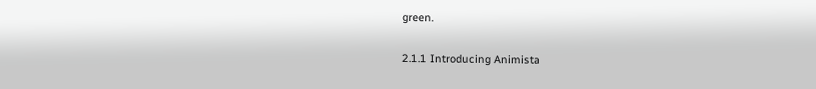green.

2.1.1 Introducing Animista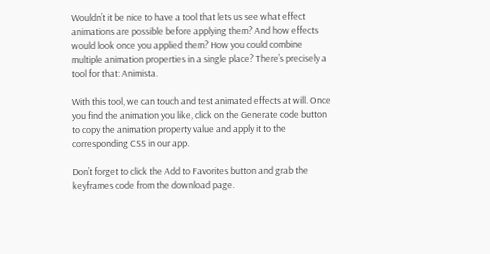Wouldn’t it be nice to have a tool that lets us see what effect animations are possible before applying them? And how effects would look once you applied them? How you could combine multiple animation properties in a single place? There’s precisely a tool for that: Animista.

With this tool, we can touch and test animated effects at will. Once you find the animation you like, click on the Generate code button to copy the animation property value and apply it to the corresponding CSS in our app.

Don’t forget to click the Add to Favorites button and grab the keyframes code from the download page.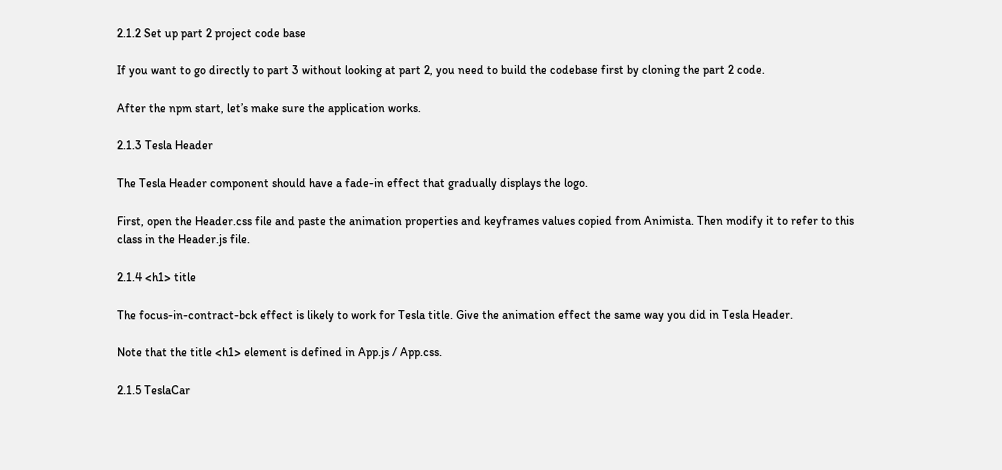2.1.2 Set up part 2 project code base

If you want to go directly to part 3 without looking at part 2, you need to build the codebase first by cloning the part 2 code.

After the npm start, let’s make sure the application works.

2.1.3 Tesla Header

The Tesla Header component should have a fade-in effect that gradually displays the logo.

First, open the Header.css file and paste the animation properties and keyframes values copied from Animista. Then modify it to refer to this class in the Header.js file.

2.1.4 <h1> title

The focus-in-contract-bck effect is likely to work for Tesla title. Give the animation effect the same way you did in Tesla Header.

Note that the title <h1> element is defined in App.js / App.css.

2.1.5 TeslaCar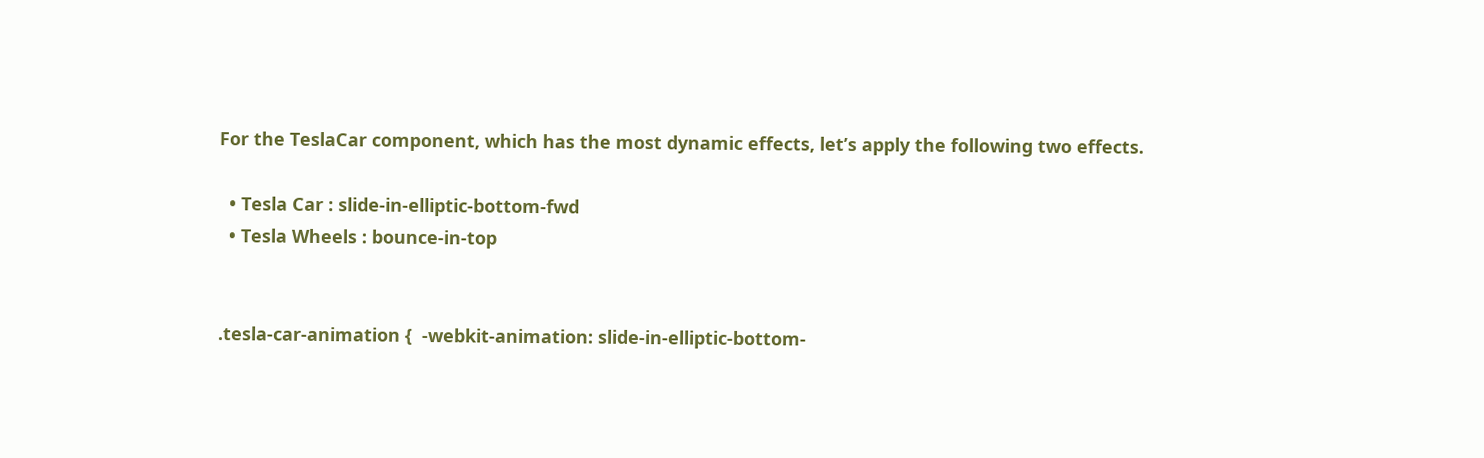For the TeslaCar component, which has the most dynamic effects, let’s apply the following two effects.

  • Tesla Car : slide-in-elliptic-bottom-fwd
  • Tesla Wheels : bounce-in-top


.tesla-car-animation {  -webkit-animation: slide-in-elliptic-bottom-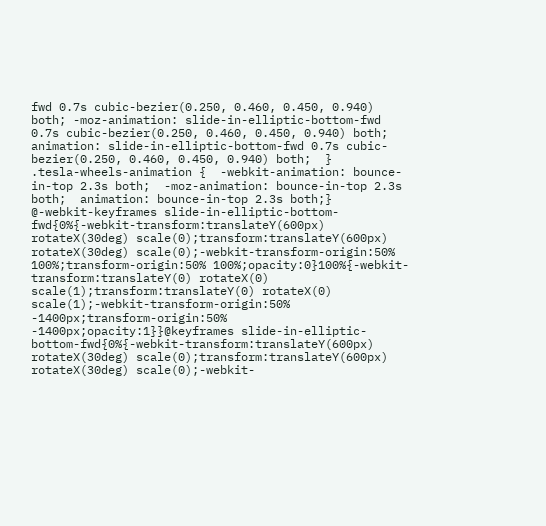fwd 0.7s cubic-bezier(0.250, 0.460, 0.450, 0.940) both; -moz-animation: slide-in-elliptic-bottom-fwd 0.7s cubic-bezier(0.250, 0.460, 0.450, 0.940) both;    animation: slide-in-elliptic-bottom-fwd 0.7s cubic-bezier(0.250, 0.460, 0.450, 0.940) both;  }
.tesla-wheels-animation {  -webkit-animation: bounce-in-top 2.3s both;  -moz-animation: bounce-in-top 2.3s both;  animation: bounce-in-top 2.3s both;}
@-webkit-keyframes slide-in-elliptic-bottom-fwd{0%{-webkit-transform:translateY(600px) rotateX(30deg) scale(0);transform:translateY(600px) rotateX(30deg) scale(0);-webkit-transform-origin:50% 100%;transform-origin:50% 100%;opacity:0}100%{-webkit-transform:translateY(0) rotateX(0) scale(1);transform:translateY(0) rotateX(0) scale(1);-webkit-transform-origin:50% -1400px;transform-origin:50% -1400px;opacity:1}}@keyframes slide-in-elliptic-bottom-fwd{0%{-webkit-transform:translateY(600px) rotateX(30deg) scale(0);transform:translateY(600px) rotateX(30deg) scale(0);-webkit-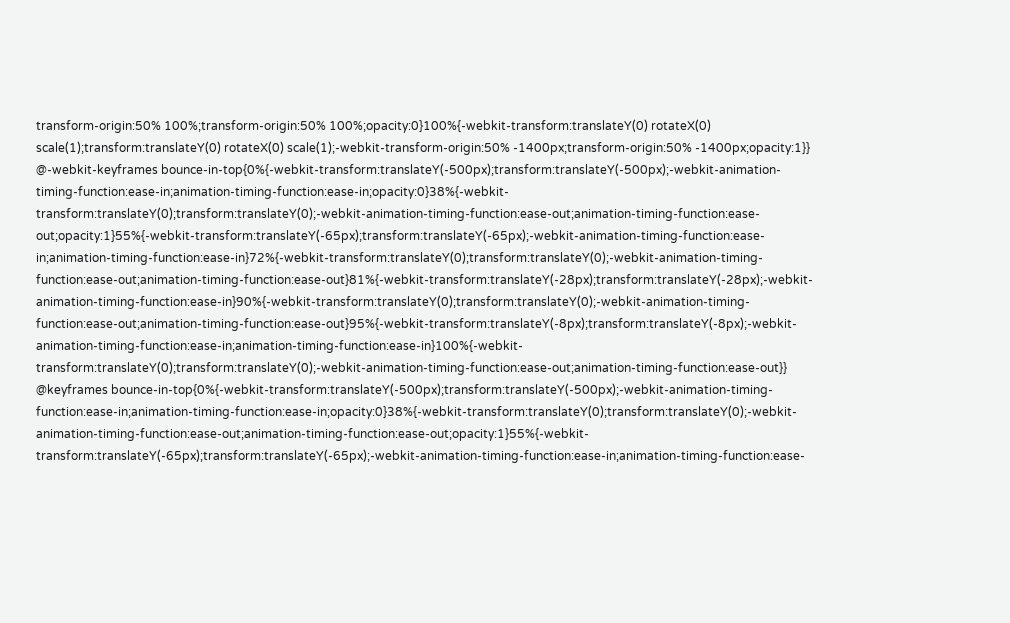transform-origin:50% 100%;transform-origin:50% 100%;opacity:0}100%{-webkit-transform:translateY(0) rotateX(0) scale(1);transform:translateY(0) rotateX(0) scale(1);-webkit-transform-origin:50% -1400px;transform-origin:50% -1400px;opacity:1}}
@-webkit-keyframes bounce-in-top{0%{-webkit-transform:translateY(-500px);transform:translateY(-500px);-webkit-animation-timing-function:ease-in;animation-timing-function:ease-in;opacity:0}38%{-webkit-transform:translateY(0);transform:translateY(0);-webkit-animation-timing-function:ease-out;animation-timing-function:ease-out;opacity:1}55%{-webkit-transform:translateY(-65px);transform:translateY(-65px);-webkit-animation-timing-function:ease-in;animation-timing-function:ease-in}72%{-webkit-transform:translateY(0);transform:translateY(0);-webkit-animation-timing-function:ease-out;animation-timing-function:ease-out}81%{-webkit-transform:translateY(-28px);transform:translateY(-28px);-webkit-animation-timing-function:ease-in}90%{-webkit-transform:translateY(0);transform:translateY(0);-webkit-animation-timing-function:ease-out;animation-timing-function:ease-out}95%{-webkit-transform:translateY(-8px);transform:translateY(-8px);-webkit-animation-timing-function:ease-in;animation-timing-function:ease-in}100%{-webkit-transform:translateY(0);transform:translateY(0);-webkit-animation-timing-function:ease-out;animation-timing-function:ease-out}}
@keyframes bounce-in-top{0%{-webkit-transform:translateY(-500px);transform:translateY(-500px);-webkit-animation-timing-function:ease-in;animation-timing-function:ease-in;opacity:0}38%{-webkit-transform:translateY(0);transform:translateY(0);-webkit-animation-timing-function:ease-out;animation-timing-function:ease-out;opacity:1}55%{-webkit-transform:translateY(-65px);transform:translateY(-65px);-webkit-animation-timing-function:ease-in;animation-timing-function:ease-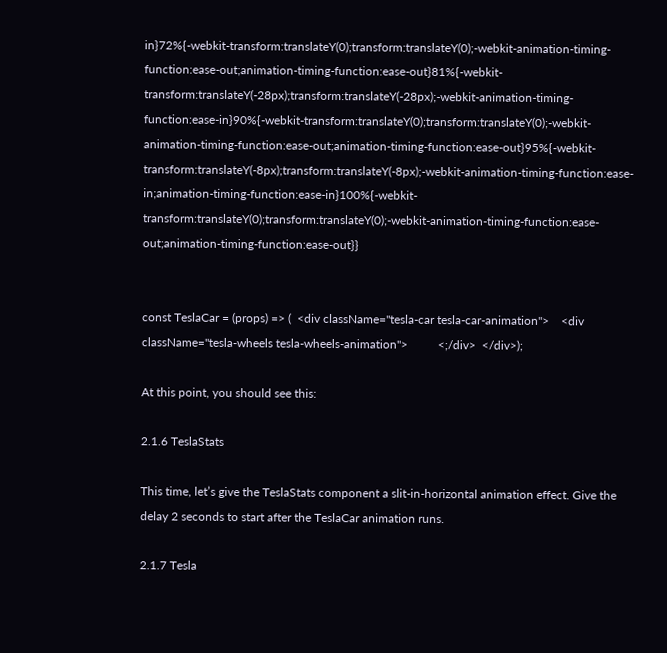in}72%{-webkit-transform:translateY(0);transform:translateY(0);-webkit-animation-timing-function:ease-out;animation-timing-function:ease-out}81%{-webkit-transform:translateY(-28px);transform:translateY(-28px);-webkit-animation-timing-function:ease-in}90%{-webkit-transform:translateY(0);transform:translateY(0);-webkit-animation-timing-function:ease-out;animation-timing-function:ease-out}95%{-webkit-transform:translateY(-8px);transform:translateY(-8px);-webkit-animation-timing-function:ease-in;animation-timing-function:ease-in}100%{-webkit-transform:translateY(0);transform:translateY(0);-webkit-animation-timing-function:ease-out;animation-timing-function:ease-out}}


const TeslaCar = (props) => (  <div className="tesla-car tesla-car-animation">    <div className="tesla-wheels tesla-wheels-animation">          <;/div>  </div>);

At this point, you should see this:

2.1.6 TeslaStats

This time, let’s give the TeslaStats component a slit-in-horizontal animation effect. Give the delay 2 seconds to start after the TeslaCar animation runs.

2.1.7 Tesla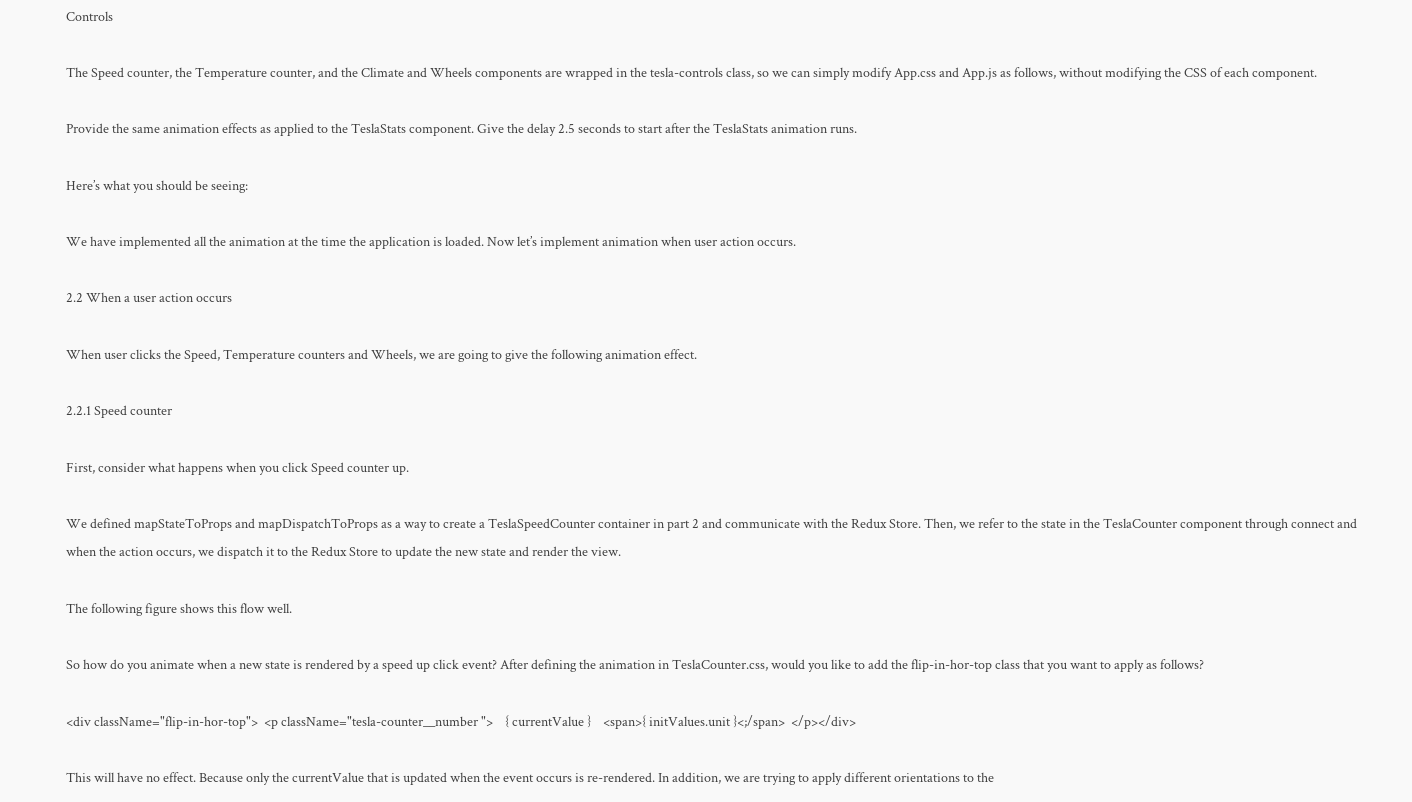Controls

The Speed counter, the Temperature counter, and the Climate and Wheels components are wrapped in the tesla-controls class, so we can simply modify App.css and App.js as follows, without modifying the CSS of each component.

Provide the same animation effects as applied to the TeslaStats component. Give the delay 2.5 seconds to start after the TeslaStats animation runs.

Here’s what you should be seeing:

We have implemented all the animation at the time the application is loaded. Now let’s implement animation when user action occurs.

2.2 When a user action occurs

When user clicks the Speed, Temperature counters and Wheels, we are going to give the following animation effect.

2.2.1 Speed counter

First, consider what happens when you click Speed counter up.

We defined mapStateToProps and mapDispatchToProps as a way to create a TeslaSpeedCounter container in part 2 and communicate with the Redux Store. Then, we refer to the state in the TeslaCounter component through connect and when the action occurs, we dispatch it to the Redux Store to update the new state and render the view.

The following figure shows this flow well.

So how do you animate when a new state is rendered by a speed up click event? After defining the animation in TeslaCounter.css, would you like to add the flip-in-hor-top class that you want to apply as follows?

<div className="flip-in-hor-top">  <p className="tesla-counter__number ">    { currentValue }    <span>{ initValues.unit }<;/span>  </p></div>

This will have no effect. Because only the currentValue that is updated when the event occurs is re-rendered. In addition, we are trying to apply different orientations to the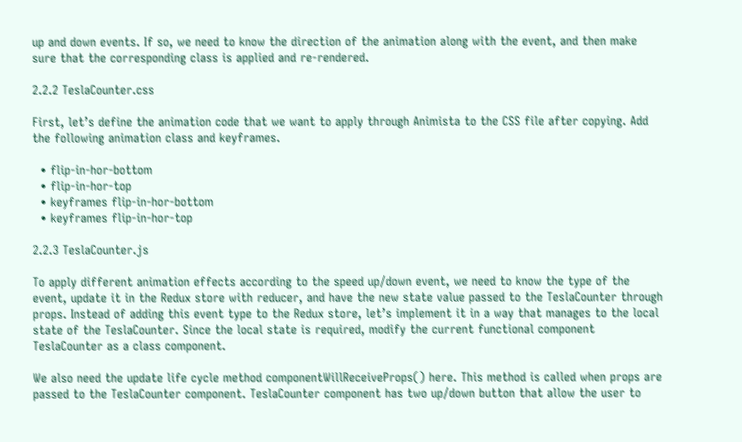up and down events. If so, we need to know the direction of the animation along with the event, and then make sure that the corresponding class is applied and re-rendered.

2.2.2 TeslaCounter.css

First, let’s define the animation code that we want to apply through Animista to the CSS file after copying. Add the following animation class and keyframes.

  • flip-in-hor-bottom
  • flip-in-hor-top
  • keyframes flip-in-hor-bottom
  • keyframes flip-in-hor-top

2.2.3 TeslaCounter.js

To apply different animation effects according to the speed up/down event, we need to know the type of the event, update it in the Redux store with reducer, and have the new state value passed to the TeslaCounter through props. Instead of adding this event type to the Redux store, let’s implement it in a way that manages to the local state of the TeslaCounter. Since the local state is required, modify the current functional component TeslaCounter as a class component.

We also need the update life cycle method componentWillReceiveProps() here. This method is called when props are passed to the TeslaCounter component. TeslaCounter component has two up/down button that allow the user to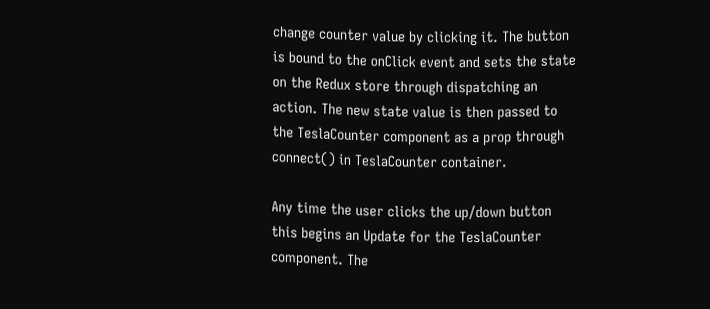change counter value by clicking it. The button is bound to the onClick event and sets the state on the Redux store through dispatching an action. The new state value is then passed to the TeslaCounter component as a prop through connect() in TeslaCounter container.

Any time the user clicks the up/down button this begins an Update for the TeslaCounter component. The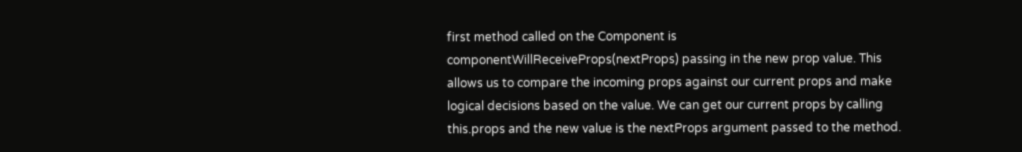first method called on the Component is componentWillReceiveProps(nextProps) passing in the new prop value. This allows us to compare the incoming props against our current props and make logical decisions based on the value. We can get our current props by calling this.props and the new value is the nextProps argument passed to the method.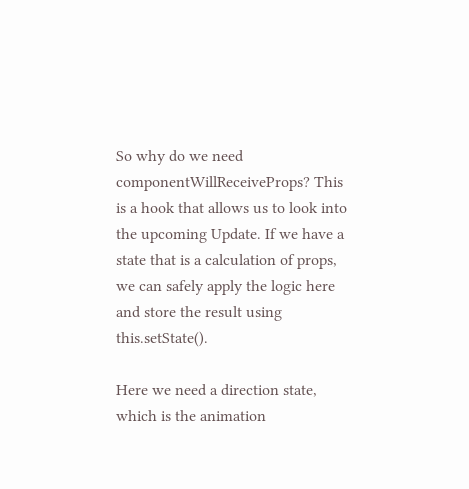So why do we need componentWillReceiveProps? This is a hook that allows us to look into the upcoming Update. If we have a state that is a calculation of props, we can safely apply the logic here and store the result using this.setState().

Here we need a direction state, which is the animation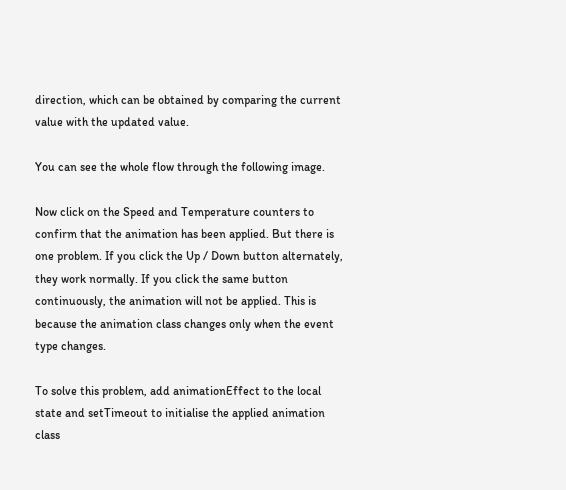direction, which can be obtained by comparing the current value with the updated value.

You can see the whole flow through the following image.

Now click on the Speed and Temperature counters to confirm that the animation has been applied. But there is one problem. If you click the Up / Down button alternately, they work normally. If you click the same button continuously, the animation will not be applied. This is because the animation class changes only when the event type changes.

To solve this problem, add animationEffect to the local state and setTimeout to initialise the applied animation class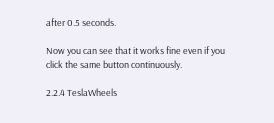after 0.5 seconds.

Now you can see that it works fine even if you click the same button continuously.

2.2.4 TeslaWheels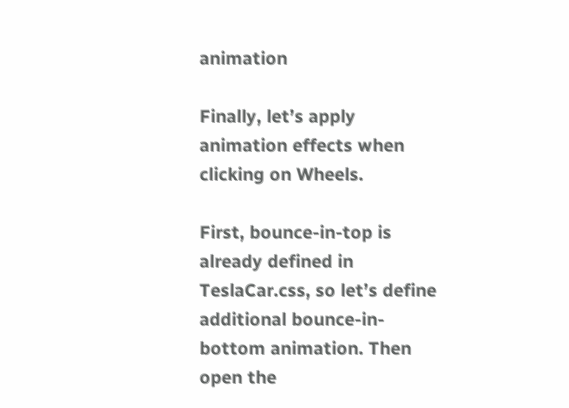animation

Finally, let’s apply animation effects when clicking on Wheels.

First, bounce-in-top is already defined in TeslaCar.css, so let’s define additional bounce-in-bottom animation. Then open the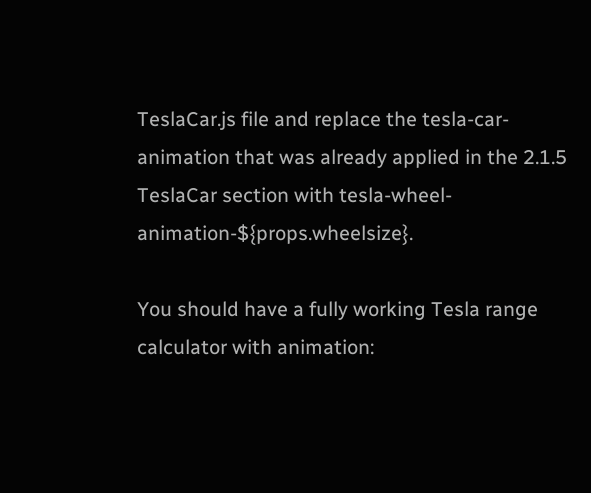TeslaCar.js file and replace the tesla-car-animation that was already applied in the 2.1.5 TeslaCar section with tesla-wheel-animation-${props.wheelsize}.

You should have a fully working Tesla range calculator with animation: